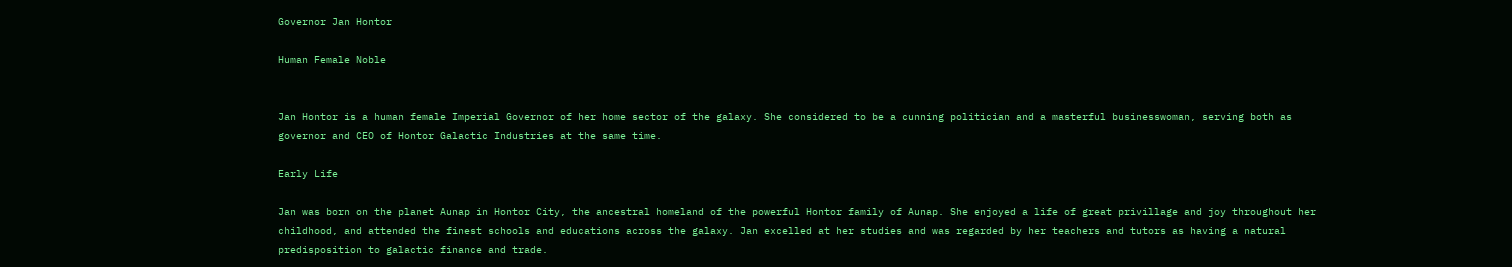Governor Jan Hontor

Human Female Noble


Jan Hontor is a human female Imperial Governor of her home sector of the galaxy. She considered to be a cunning politician and a masterful businesswoman, serving both as governor and CEO of Hontor Galactic Industries at the same time.

Early Life

Jan was born on the planet Aunap in Hontor City, the ancestral homeland of the powerful Hontor family of Aunap. She enjoyed a life of great privillage and joy throughout her childhood, and attended the finest schools and educations across the galaxy. Jan excelled at her studies and was regarded by her teachers and tutors as having a natural predisposition to galactic finance and trade.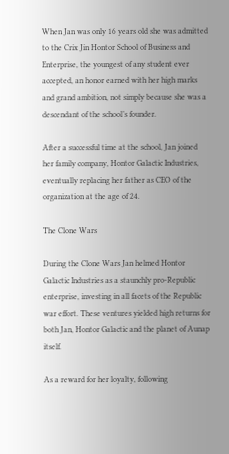When Jan was only 16 years old she was admitted to the Crix Jin Hontor School of Business and Enterprise, the youngest of any student ever accepted, an honor earned with her high marks and grand ambition, not simply because she was a descendant of the school’s founder.

After a successful time at the school, Jan joined her family company, Hontor Galactic Industries, eventually replacing her father as CEO of the organization at the age of 24.

The Clone Wars

During the Clone Wars Jan helmed Hontor Galactic Industries as a staunchly pro-Republic enterprise, investing in all facets of the Republic war effort. These ventures yielded high returns for both Jan, Hontor Galactic and the planet of Aunap itself.

As a reward for her loyalty, following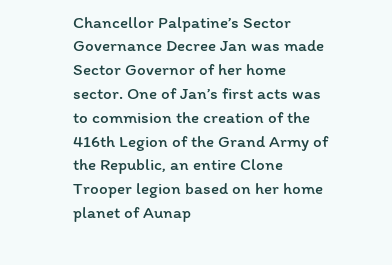Chancellor Palpatine’s Sector Governance Decree Jan was made Sector Governor of her home sector. One of Jan’s first acts was to commision the creation of the 416th Legion of the Grand Army of the Republic, an entire Clone Trooper legion based on her home planet of Aunap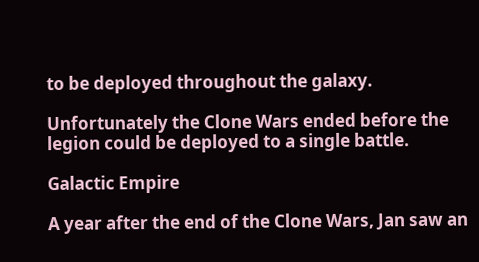to be deployed throughout the galaxy.

Unfortunately the Clone Wars ended before the legion could be deployed to a single battle.

Galactic Empire

A year after the end of the Clone Wars, Jan saw an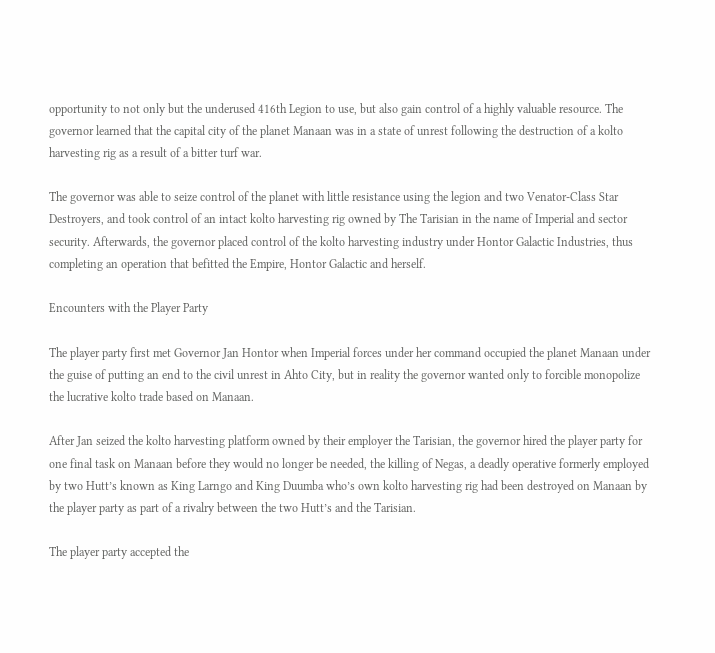opportunity to not only but the underused 416th Legion to use, but also gain control of a highly valuable resource. The governor learned that the capital city of the planet Manaan was in a state of unrest following the destruction of a kolto harvesting rig as a result of a bitter turf war.

The governor was able to seize control of the planet with little resistance using the legion and two Venator-Class Star Destroyers, and took control of an intact kolto harvesting rig owned by The Tarisian in the name of Imperial and sector security. Afterwards, the governor placed control of the kolto harvesting industry under Hontor Galactic Industries, thus completing an operation that befitted the Empire, Hontor Galactic and herself.

Encounters with the Player Party

The player party first met Governor Jan Hontor when Imperial forces under her command occupied the planet Manaan under the guise of putting an end to the civil unrest in Ahto City, but in reality the governor wanted only to forcible monopolize the lucrative kolto trade based on Manaan.

After Jan seized the kolto harvesting platform owned by their employer the Tarisian, the governor hired the player party for one final task on Manaan before they would no longer be needed, the killing of Negas, a deadly operative formerly employed by two Hutt’s known as King Larngo and King Duumba who’s own kolto harvesting rig had been destroyed on Manaan by the player party as part of a rivalry between the two Hutt’s and the Tarisian.

The player party accepted the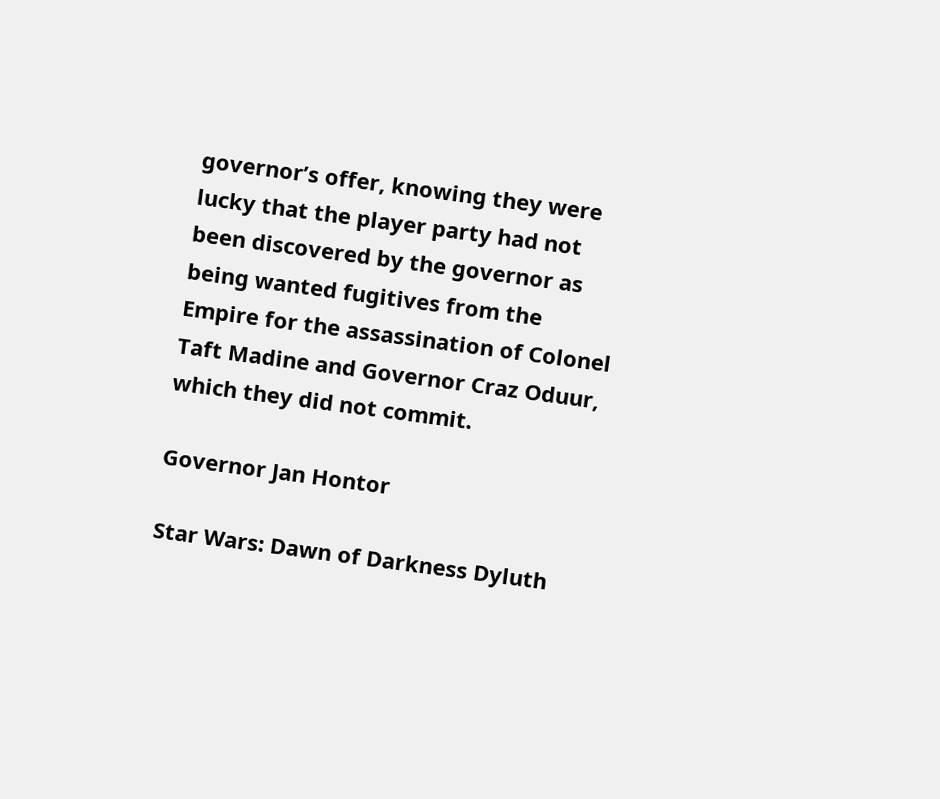governor’s offer, knowing they were lucky that the player party had not been discovered by the governor as being wanted fugitives from the Empire for the assassination of Colonel Taft Madine and Governor Craz Oduur, which they did not commit.

Governor Jan Hontor

Star Wars: Dawn of Darkness Dyluth